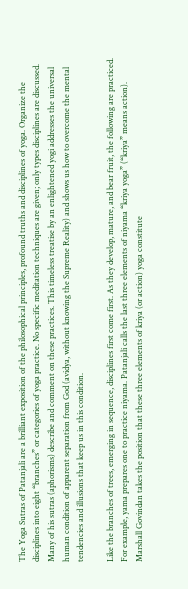The Yoga Sutras of Patanjali are a brilliant exposition of the philosophical principles, profound truths and disciplines of yoga. Organize the disciplines into eight “branches” or categories of yoga practice. No specific meditation techniques are given; only types disciplines are discussed. Many of his sutras (aphorisms) describe and comment on these practices. This timeless treatise by an enlightened yogi addresses the universal human condition of apparent separation from God (avidya, without knowing the Supreme Reality) and shows us how to overcome the mental tendencies and illusions that keep us in this condition.

Like the branches of trees, emerging in sequence, disciplines first come first. As they develop, mature, and bear fruit, the following are practiced. For example, yama prepares one to practice niyama. Patanjali calls the last three elements of niyama “kriya yoga” (“kriya” means action). Marshall Govindan takes the position that these three elements of kriya (or action) yoga constitute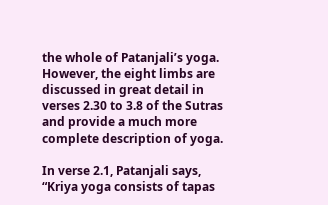the whole of Patanjali’s yoga. However, the eight limbs are discussed in great detail in verses 2.30 to 3.8 of the Sutras and provide a much more complete description of yoga.

In verse 2.1, Patanjali says, “Kriya yoga consists of tapas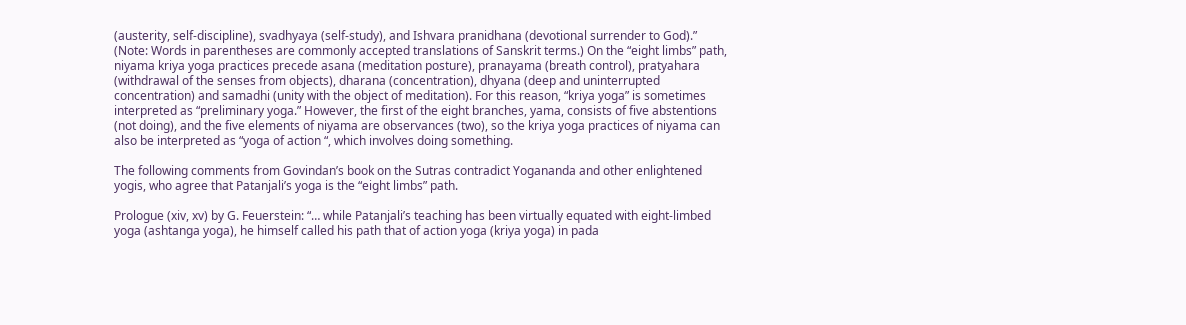(austerity, self-discipline), svadhyaya (self-study), and Ishvara pranidhana (devotional surrender to God).” (Note: Words in parentheses are commonly accepted translations of Sanskrit terms.) On the “eight limbs” path, niyama kriya yoga practices precede asana (meditation posture), pranayama (breath control), pratyahara (withdrawal of the senses from objects), dharana (concentration), dhyana (deep and uninterrupted concentration) and samadhi (unity with the object of meditation). For this reason, “kriya yoga” is sometimes interpreted as “preliminary yoga.” However, the first of the eight branches, yama, consists of five abstentions (not doing), and the five elements of niyama are observances (two), so the kriya yoga practices of niyama can also be interpreted as “yoga of action “, which involves doing something.

The following comments from Govindan’s book on the Sutras contradict Yogananda and other enlightened yogis, who agree that Patanjali’s yoga is the “eight limbs” path.

Prologue (xiv, xv) by G. Feuerstein: “… while Patanjali’s teaching has been virtually equated with eight-limbed yoga (ashtanga yoga), he himself called his path that of action yoga (kriya yoga) in pada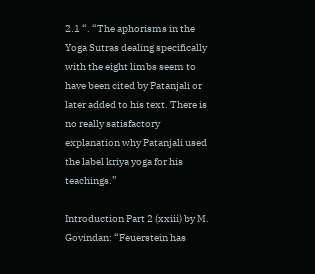2.1 “. “The aphorisms in the Yoga Sutras dealing specifically with the eight limbs seem to have been cited by Patanjali or later added to his text. There is no really satisfactory explanation why Patanjali used the label kriya yoga for his teachings.”

Introduction Part 2 (xxiii) by M. Govindan: “Feuerstein has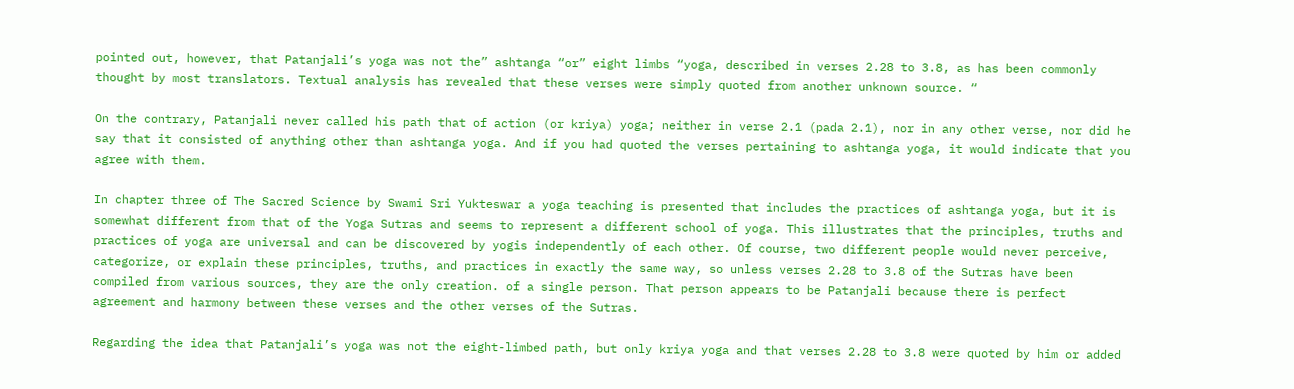pointed out, however, that Patanjali’s yoga was not the” ashtanga “or” eight limbs “yoga, described in verses 2.28 to 3.8, as has been commonly thought by most translators. Textual analysis has revealed that these verses were simply quoted from another unknown source. “

On the contrary, Patanjali never called his path that of action (or kriya) yoga; neither in verse 2.1 (pada 2.1), nor in any other verse, nor did he say that it consisted of anything other than ashtanga yoga. And if you had quoted the verses pertaining to ashtanga yoga, it would indicate that you agree with them.

In chapter three of The Sacred Science by Swami Sri Yukteswar a yoga teaching is presented that includes the practices of ashtanga yoga, but it is somewhat different from that of the Yoga Sutras and seems to represent a different school of yoga. This illustrates that the principles, truths and practices of yoga are universal and can be discovered by yogis independently of each other. Of course, two different people would never perceive, categorize, or explain these principles, truths, and practices in exactly the same way, so unless verses 2.28 to 3.8 of the Sutras have been compiled from various sources, they are the only creation. of a single person. That person appears to be Patanjali because there is perfect agreement and harmony between these verses and the other verses of the Sutras.

Regarding the idea that Patanjali’s yoga was not the eight-limbed path, but only kriya yoga and that verses 2.28 to 3.8 were quoted by him or added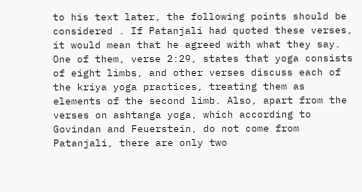to his text later, the following points should be considered . If Patanjali had quoted these verses, it would mean that he agreed with what they say. One of them, verse 2:29, states that yoga consists of eight limbs, and other verses discuss each of the kriya yoga practices, treating them as elements of the second limb. Also, apart from the verses on ashtanga yoga, which according to Govindan and Feuerstein, do not come from Patanjali, there are only two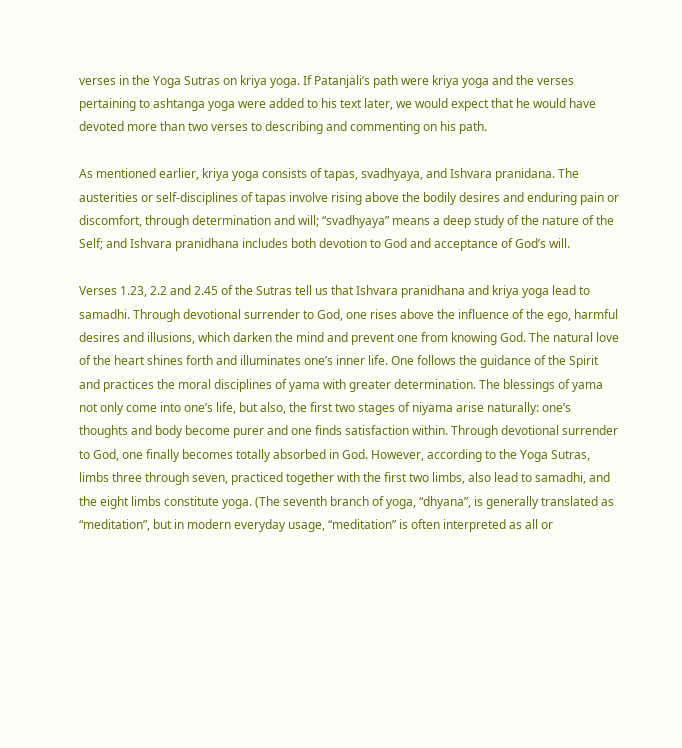verses in the Yoga Sutras on kriya yoga. If Patanjali’s path were kriya yoga and the verses pertaining to ashtanga yoga were added to his text later, we would expect that he would have devoted more than two verses to describing and commenting on his path.

As mentioned earlier, kriya yoga consists of tapas, svadhyaya, and Ishvara pranidana. The austerities or self-disciplines of tapas involve rising above the bodily desires and enduring pain or discomfort, through determination and will; “svadhyaya” means a deep study of the nature of the Self; and Ishvara pranidhana includes both devotion to God and acceptance of God’s will.

Verses 1.23, 2.2 and 2.45 of the Sutras tell us that Ishvara pranidhana and kriya yoga lead to samadhi. Through devotional surrender to God, one rises above the influence of the ego, harmful desires and illusions, which darken the mind and prevent one from knowing God. The natural love of the heart shines forth and illuminates one’s inner life. One follows the guidance of the Spirit and practices the moral disciplines of yama with greater determination. The blessings of yama not only come into one’s life, but also, the first two stages of niyama arise naturally: one’s thoughts and body become purer and one finds satisfaction within. Through devotional surrender to God, one finally becomes totally absorbed in God. However, according to the Yoga Sutras, limbs three through seven, practiced together with the first two limbs, also lead to samadhi, and the eight limbs constitute yoga. (The seventh branch of yoga, “dhyana”, is generally translated as “meditation”, but in modern everyday usage, “meditation” is often interpreted as all or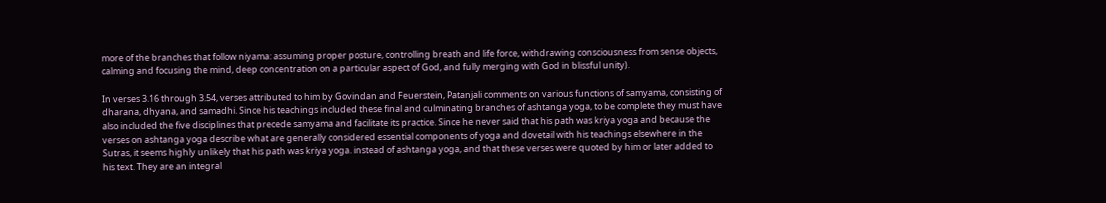more of the branches that follow niyama: assuming proper posture, controlling breath and life force, withdrawing consciousness from sense objects, calming and focusing the mind, deep concentration on a particular aspect of God, and fully merging with God in blissful unity).

In verses 3.16 through 3.54, verses attributed to him by Govindan and Feuerstein, Patanjali comments on various functions of samyama, consisting of dharana, dhyana, and samadhi. Since his teachings included these final and culminating branches of ashtanga yoga, to be complete they must have also included the five disciplines that precede samyama and facilitate its practice. Since he never said that his path was kriya yoga and because the verses on ashtanga yoga describe what are generally considered essential components of yoga and dovetail with his teachings elsewhere in the Sutras, it seems highly unlikely that his path was kriya yoga. instead of ashtanga yoga, and that these verses were quoted by him or later added to his text. They are an integral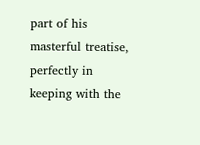part of his masterful treatise, perfectly in keeping with the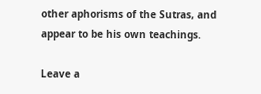other aphorisms of the Sutras, and appear to be his own teachings.

Leave a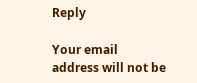Reply

Your email address will not be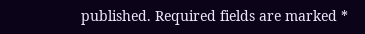published. Required fields are marked *